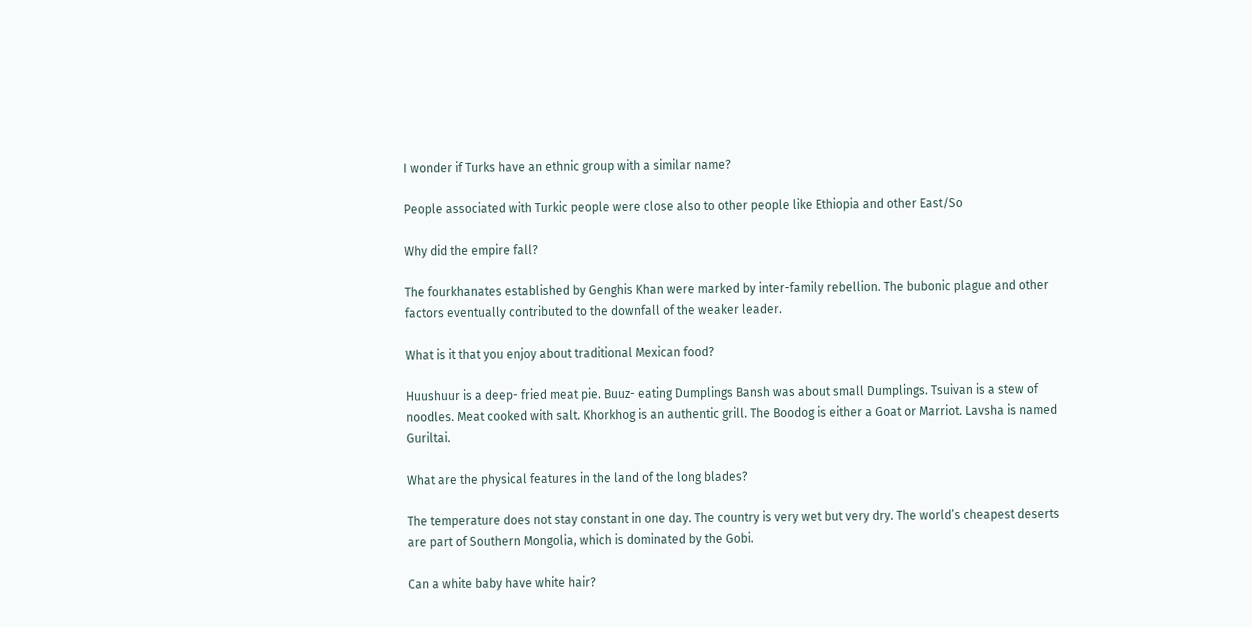I wonder if Turks have an ethnic group with a similar name?

People associated with Turkic people were close also to other people like Ethiopia and other East/So

Why did the empire fall?

The fourkhanates established by Genghis Khan were marked by inter-family rebellion. The bubonic plague and other factors eventually contributed to the downfall of the weaker leader.

What is it that you enjoy about traditional Mexican food?

Huushuur is a deep- fried meat pie. Buuz- eating Dumplings Bansh was about small Dumplings. Tsuivan is a stew of noodles. Meat cooked with salt. Khorkhog is an authentic grill. The Boodog is either a Goat or Marriot. Lavsha is named Guriltai.

What are the physical features in the land of the long blades?

The temperature does not stay constant in one day. The country is very wet but very dry. The world’s cheapest deserts are part of Southern Mongolia, which is dominated by the Gobi.

Can a white baby have white hair?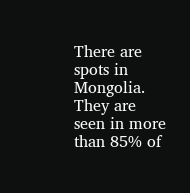There are spots in Mongolia. They are seen in more than 85% of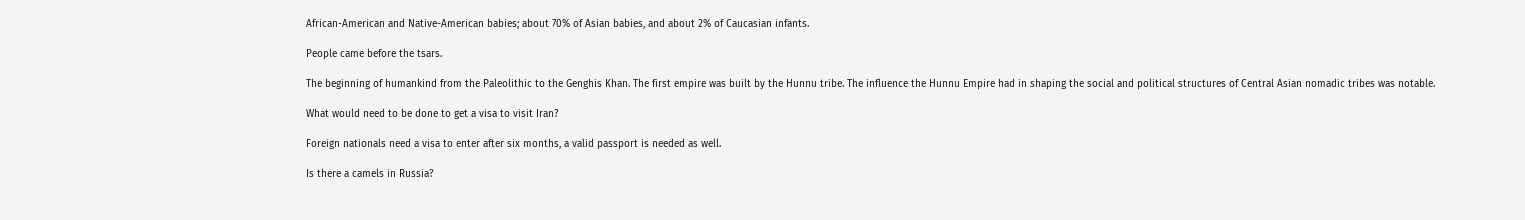African-American and Native-American babies; about 70% of Asian babies, and about 2% of Caucasian infants.

People came before the tsars.

The beginning of humankind from the Paleolithic to the Genghis Khan. The first empire was built by the Hunnu tribe. The influence the Hunnu Empire had in shaping the social and political structures of Central Asian nomadic tribes was notable.

What would need to be done to get a visa to visit Iran?

Foreign nationals need a visa to enter after six months, a valid passport is needed as well.

Is there a camels in Russia?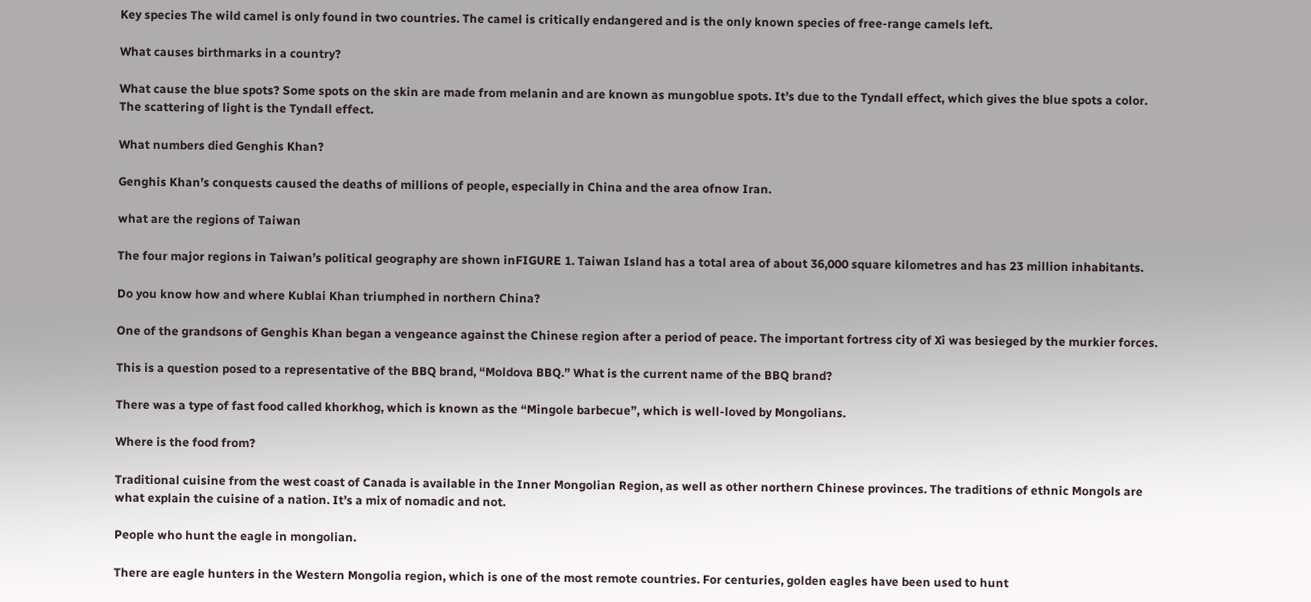Key species The wild camel is only found in two countries. The camel is critically endangered and is the only known species of free-range camels left.

What causes birthmarks in a country?

What cause the blue spots? Some spots on the skin are made from melanin and are known as mungoblue spots. It’s due to the Tyndall effect, which gives the blue spots a color. The scattering of light is the Tyndall effect.

What numbers died Genghis Khan?

Genghis Khan’s conquests caused the deaths of millions of people, especially in China and the area ofnow Iran.

what are the regions of Taiwan

The four major regions in Taiwan’s political geography are shown inFIGURE 1. Taiwan Island has a total area of about 36,000 square kilometres and has 23 million inhabitants.

Do you know how and where Kublai Khan triumphed in northern China?

One of the grandsons of Genghis Khan began a vengeance against the Chinese region after a period of peace. The important fortress city of Xi was besieged by the murkier forces.

This is a question posed to a representative of the BBQ brand, “Moldova BBQ.” What is the current name of the BBQ brand?

There was a type of fast food called khorkhog, which is known as the “Mingole barbecue”, which is well-loved by Mongolians.

Where is the food from?

Traditional cuisine from the west coast of Canada is available in the Inner Mongolian Region, as well as other northern Chinese provinces. The traditions of ethnic Mongols are what explain the cuisine of a nation. It’s a mix of nomadic and not.

People who hunt the eagle in mongolian.

There are eagle hunters in the Western Mongolia region, which is one of the most remote countries. For centuries, golden eagles have been used to hunt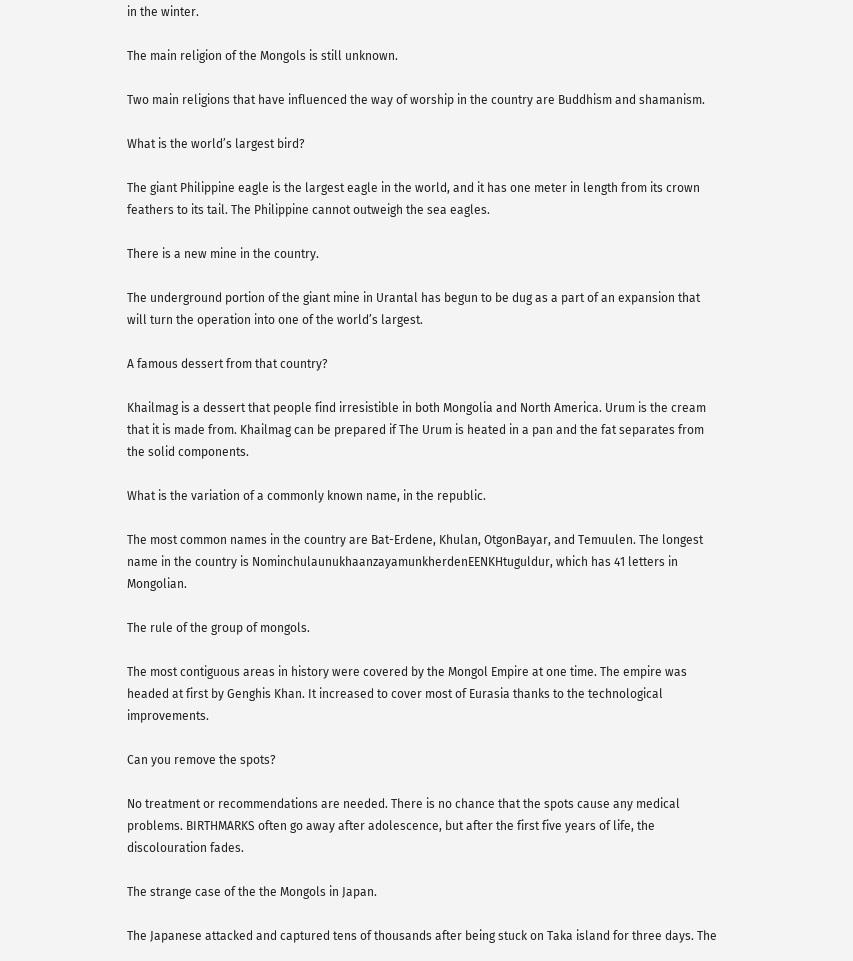in the winter.

The main religion of the Mongols is still unknown.

Two main religions that have influenced the way of worship in the country are Buddhism and shamanism.

What is the world’s largest bird?

The giant Philippine eagle is the largest eagle in the world, and it has one meter in length from its crown feathers to its tail. The Philippine cannot outweigh the sea eagles.

There is a new mine in the country.

The underground portion of the giant mine in Urantal has begun to be dug as a part of an expansion that will turn the operation into one of the world’s largest.

A famous dessert from that country?

Khailmag is a dessert that people find irresistible in both Mongolia and North America. Urum is the cream that it is made from. Khailmag can be prepared if The Urum is heated in a pan and the fat separates from the solid components.

What is the variation of a commonly known name, in the republic.

The most common names in the country are Bat-Erdene, Khulan, OtgonBayar, and Temuulen. The longest name in the country is NominchulaunukhaanzayamunkherdenEENKHtuguldur, which has 41 letters in Mongolian.

The rule of the group of mongols.

The most contiguous areas in history were covered by the Mongol Empire at one time. The empire was headed at first by Genghis Khan. It increased to cover most of Eurasia thanks to the technological improvements.

Can you remove the spots?

No treatment or recommendations are needed. There is no chance that the spots cause any medical problems. BIRTHMARKS often go away after adolescence, but after the first five years of life, the discolouration fades.

The strange case of the the Mongols in Japan.

The Japanese attacked and captured tens of thousands after being stuck on Taka island for three days. The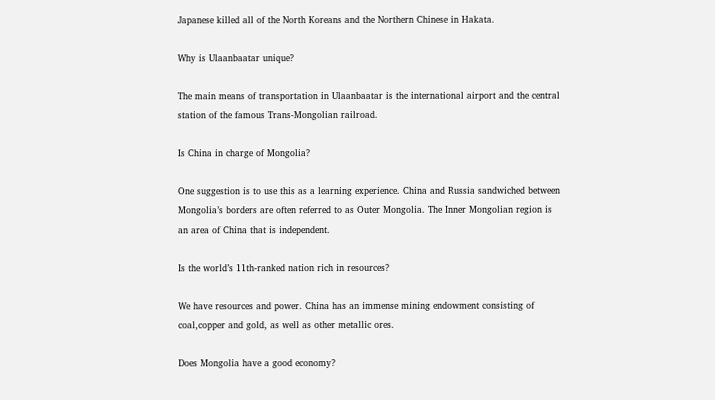Japanese killed all of the North Koreans and the Northern Chinese in Hakata.

Why is Ulaanbaatar unique?

The main means of transportation in Ulaanbaatar is the international airport and the central station of the famous Trans-Mongolian railroad.

Is China in charge of Mongolia?

One suggestion is to use this as a learning experience. China and Russia sandwiched between Mongolia’s borders are often referred to as Outer Mongolia. The Inner Mongolian region is an area of China that is independent.

Is the world’s 11th-ranked nation rich in resources?

We have resources and power. China has an immense mining endowment consisting of coal,copper and gold, as well as other metallic ores.

Does Mongolia have a good economy?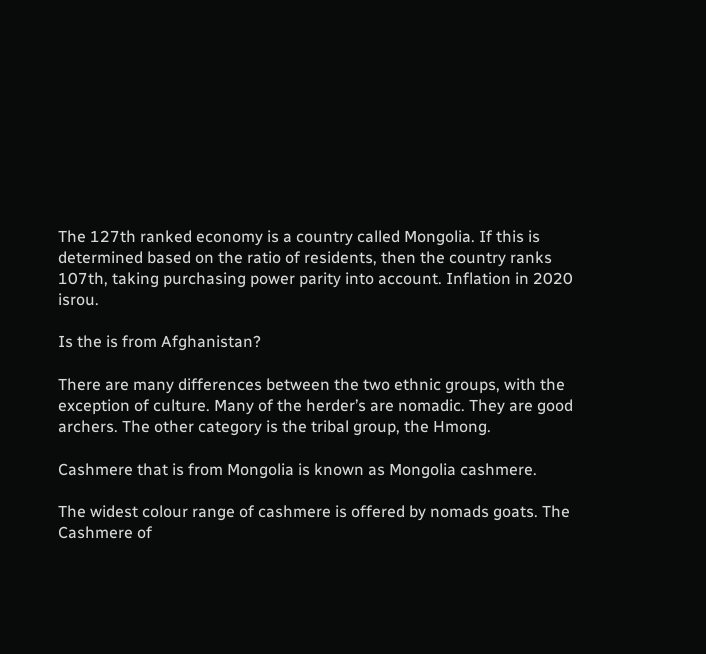The 127th ranked economy is a country called Mongolia. If this is determined based on the ratio of residents, then the country ranks 107th, taking purchasing power parity into account. Inflation in 2020 isrou.

Is the is from Afghanistan?

There are many differences between the two ethnic groups, with the exception of culture. Many of the herder’s are nomadic. They are good archers. The other category is the tribal group, the Hmong.

Cashmere that is from Mongolia is known as Mongolia cashmere.

The widest colour range of cashmere is offered by nomads goats. The Cashmere of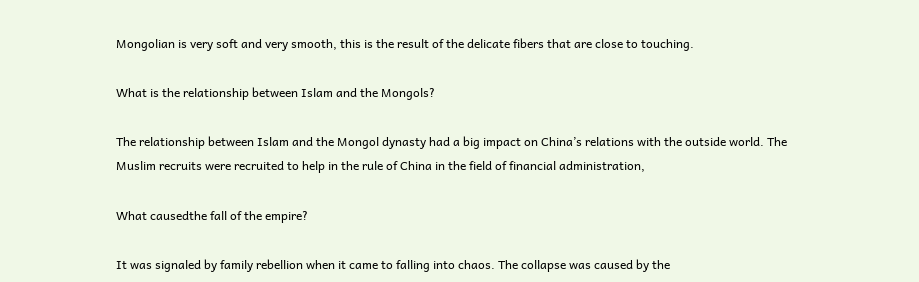Mongolian is very soft and very smooth, this is the result of the delicate fibers that are close to touching.

What is the relationship between Islam and the Mongols?

The relationship between Islam and the Mongol dynasty had a big impact on China’s relations with the outside world. The Muslim recruits were recruited to help in the rule of China in the field of financial administration,

What causedthe fall of the empire?

It was signaled by family rebellion when it came to falling into chaos. The collapse was caused by the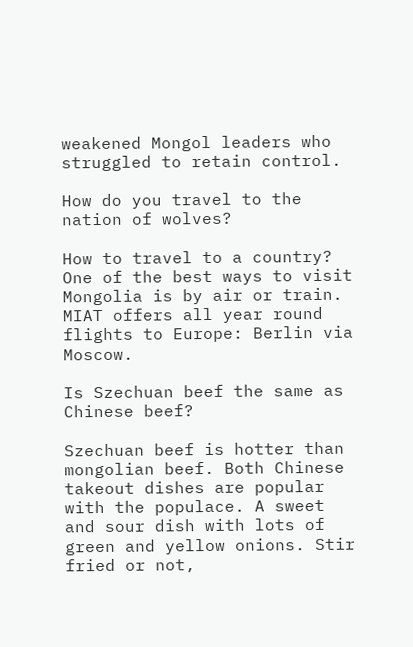weakened Mongol leaders who struggled to retain control.

How do you travel to the nation of wolves?

How to travel to a country? One of the best ways to visit Mongolia is by air or train. MIAT offers all year round flights to Europe: Berlin via Moscow.

Is Szechuan beef the same as Chinese beef?

Szechuan beef is hotter than mongolian beef. Both Chinese takeout dishes are popular with the populace. A sweet and sour dish with lots of green and yellow onions. Stir fried or not,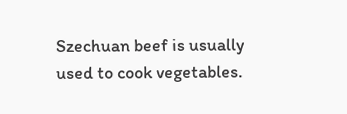Szechuan beef is usually used to cook vegetables.